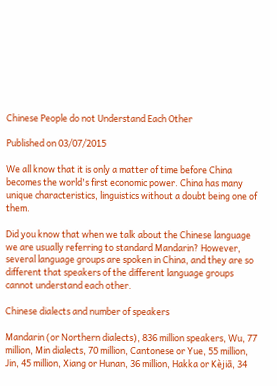Chinese People do not Understand Each Other

Published on 03/07/2015

We all know that it is only a matter of time before China becomes the world's first economic power. China has many unique characteristics, linguistics without a doubt being one of them.

Did you know that when we talk about the Chinese language we are usually referring to standard Mandarin? However, several language groups are spoken in China, and they are so different that speakers of the different language groups cannot understand each other.

Chinese dialects and number of speakers

Mandarin (or Northern dialects), 836 million speakers, Wu, 77 million, Min dialects, 70 million, Cantonese or Yue, 55 million, Jin, 45 million, Xiang or Hunan, 36 million, Hakka or Kèjiā, 34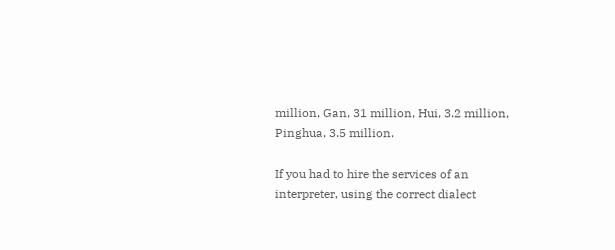million, Gan, 31 million, Hui, 3.2 million, Pinghua, 3.5 million.

If you had to hire the services of an interpreter, using the correct dialect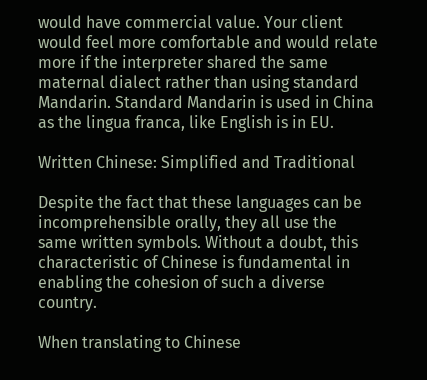would have commercial value. Your client would feel more comfortable and would relate more if the interpreter shared the same maternal dialect rather than using standard Mandarin. Standard Mandarin is used in China as the lingua franca, like English is in EU.

Written Chinese: Simplified and Traditional

Despite the fact that these languages can be incomprehensible orally, they all use the same written symbols. Without a doubt, this characteristic of Chinese is fundamental in enabling the cohesion of such a diverse country.

When translating to Chinese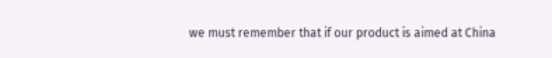we must remember that if our product is aimed at China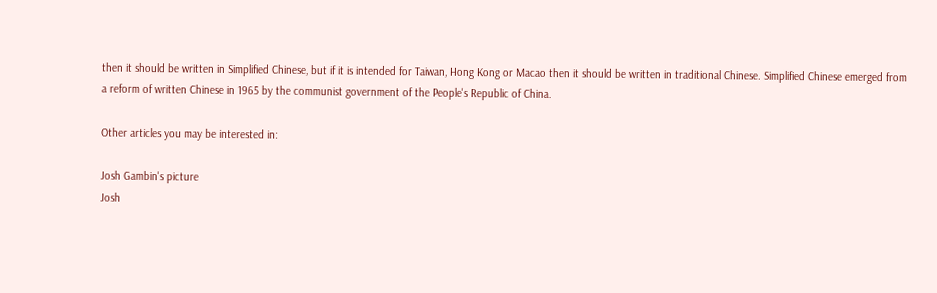then it should be written in Simplified Chinese, but if it is intended for Taiwan, Hong Kong or Macao then it should be written in traditional Chinese. Simplified Chinese emerged from a reform of written Chinese in 1965 by the communist government of the People's Republic of China.

Other articles you may be interested in:

Josh Gambin's picture
Josh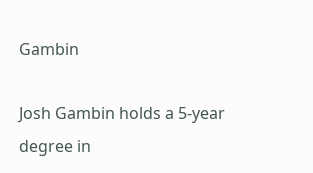Gambin

Josh Gambin holds a 5-year degree in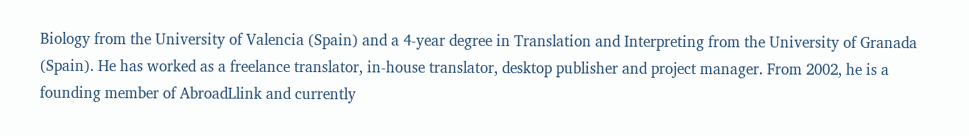Biology from the University of Valencia (Spain) and a 4-year degree in Translation and Interpreting from the University of Granada (Spain). He has worked as a freelance translator, in-house translator, desktop publisher and project manager. From 2002, he is a founding member of AbroadLlink and currently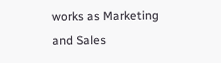works as Marketing and Sales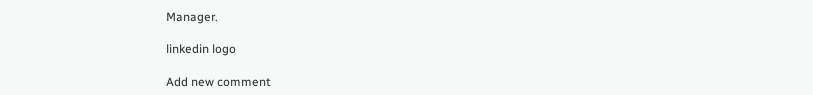Manager.

linkedin logo

Add new comment